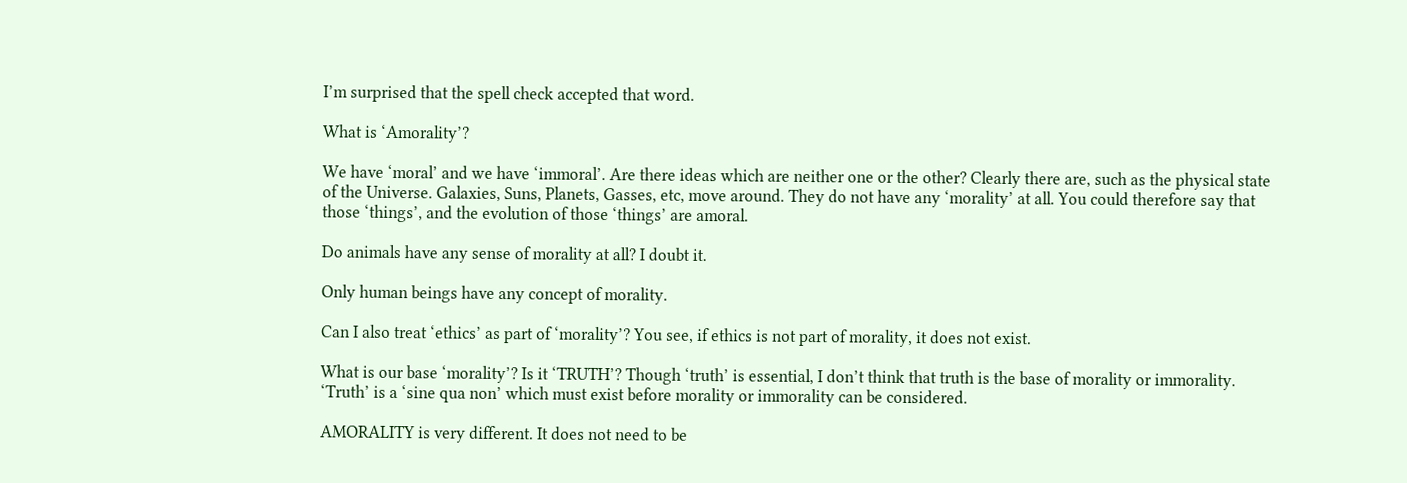I’m surprised that the spell check accepted that word.

What is ‘Amorality’?

We have ‘moral’ and we have ‘immoral’. Are there ideas which are neither one or the other? Clearly there are, such as the physical state of the Universe. Galaxies, Suns, Planets, Gasses, etc, move around. They do not have any ‘morality’ at all. You could therefore say that those ‘things’, and the evolution of those ‘things’ are amoral.

Do animals have any sense of morality at all? I doubt it.

Only human beings have any concept of morality.

Can I also treat ‘ethics’ as part of ‘morality’? You see, if ethics is not part of morality, it does not exist.

What is our base ‘morality’? Is it ‘TRUTH’? Though ‘truth’ is essential, I don’t think that truth is the base of morality or immorality. ‘Truth’ is a ‘sine qua non’ which must exist before morality or immorality can be considered.

AMORALITY is very different. It does not need to be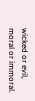wicked or evil, moral or immoral.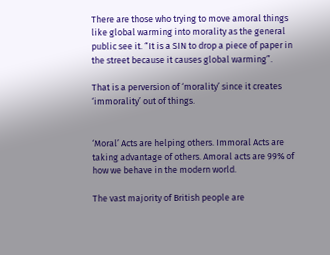There are those who trying to move amoral things like global warming into morality as the general public see it. “It is a SIN to drop a piece of paper in the street because it causes global warming”.

That is a perversion of ‘morality’ since it creates ‘immorality’ out of things.


‘Moral’ Acts are helping others. Immoral Acts are taking advantage of others. Amoral acts are 99% of how we behave in the modern world.

The vast majority of British people are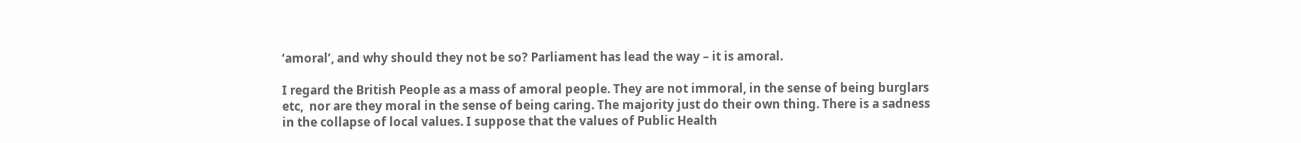‘amoral’, and why should they not be so? Parliament has lead the way – it is amoral.

I regard the British People as a mass of amoral people. They are not immoral, in the sense of being burglars etc,  nor are they moral in the sense of being caring. The majority just do their own thing. There is a sadness in the collapse of local values. I suppose that the values of Public Health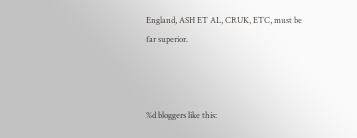England, ASH ET AL, CRUK, ETC, must be far superior.



%d bloggers like this: